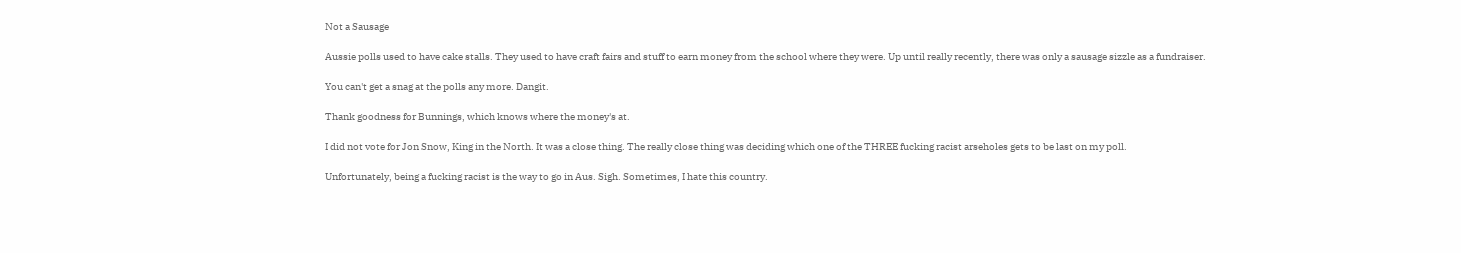Not a Sausage

Aussie polls used to have cake stalls. They used to have craft fairs and stuff to earn money from the school where they were. Up until really recently, there was only a sausage sizzle as a fundraiser.

You can't get a snag at the polls any more. Dangit.

Thank goodness for Bunnings, which knows where the money's at.

I did not vote for Jon Snow, King in the North. It was a close thing. The really close thing was deciding which one of the THREE fucking racist arseholes gets to be last on my poll.

Unfortunately, being a fucking racist is the way to go in Aus. Sigh. Sometimes, I hate this country.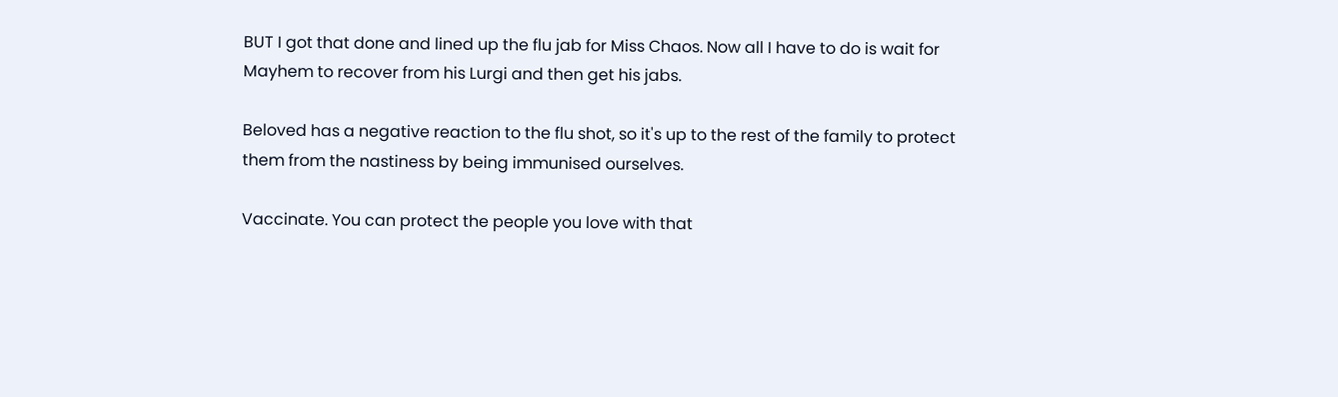BUT I got that done and lined up the flu jab for Miss Chaos. Now all I have to do is wait for Mayhem to recover from his Lurgi and then get his jabs.

Beloved has a negative reaction to the flu shot, so it's up to the rest of the family to protect them from the nastiness by being immunised ourselves.

Vaccinate. You can protect the people you love with that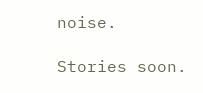noise.

Stories soon.